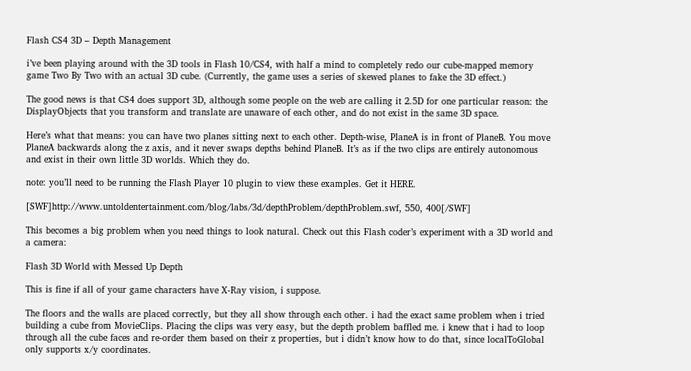Flash CS4 3D – Depth Management

i’ve been playing around with the 3D tools in Flash 10/CS4, with half a mind to completely redo our cube-mapped memory game Two By Two with an actual 3D cube. (Currently, the game uses a series of skewed planes to fake the 3D effect.)

The good news is that CS4 does support 3D, although some people on the web are calling it 2.5D for one particular reason: the DisplayObjects that you transform and translate are unaware of each other, and do not exist in the same 3D space.

Here’s what that means: you can have two planes sitting next to each other. Depth-wise, PlaneA is in front of PlaneB. You move PlaneA backwards along the z axis, and it never swaps depths behind PlaneB. It’s as if the two clips are entirely autonomous and exist in their own little 3D worlds. Which they do.

note: you’ll need to be running the Flash Player 10 plugin to view these examples. Get it HERE.

[SWF]http://www.untoldentertainment.com/blog/labs/3d/depthProblem/depthProblem.swf, 550, 400[/SWF]

This becomes a big problem when you need things to look natural. Check out this Flash coder’s experiment with a 3D world and a camera:

Flash 3D World with Messed Up Depth

This is fine if all of your game characters have X-Ray vision, i suppose.

The floors and the walls are placed correctly, but they all show through each other. i had the exact same problem when i tried building a cube from MovieClips. Placing the clips was very easy, but the depth problem baffled me. i knew that i had to loop through all the cube faces and re-order them based on their z properties, but i didn’t know how to do that, since localToGlobal only supports x/y coordinates.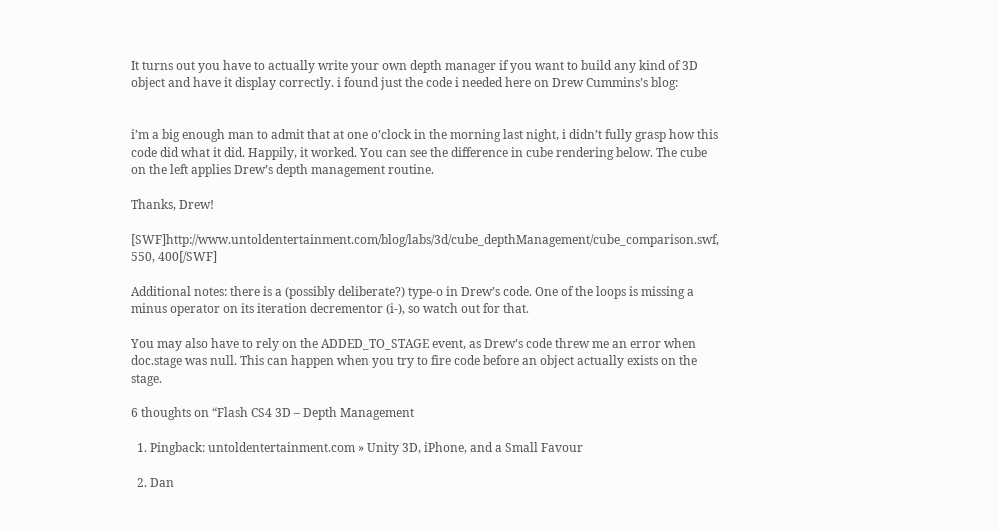It turns out you have to actually write your own depth manager if you want to build any kind of 3D object and have it display correctly. i found just the code i needed here on Drew Cummins’s blog:


i’m a big enough man to admit that at one o’clock in the morning last night, i didn’t fully grasp how this code did what it did. Happily, it worked. You can see the difference in cube rendering below. The cube on the left applies Drew’s depth management routine.

Thanks, Drew!

[SWF]http://www.untoldentertainment.com/blog/labs/3d/cube_depthManagement/cube_comparison.swf, 550, 400[/SWF]

Additional notes: there is a (possibly deliberate?) type-o in Drew’s code. One of the loops is missing a minus operator on its iteration decrementor (i-), so watch out for that.

You may also have to rely on the ADDED_TO_STAGE event, as Drew’s code threw me an error when doc.stage was null. This can happen when you try to fire code before an object actually exists on the stage.

6 thoughts on “Flash CS4 3D – Depth Management

  1. Pingback: untoldentertainment.com » Unity 3D, iPhone, and a Small Favour

  2. Dan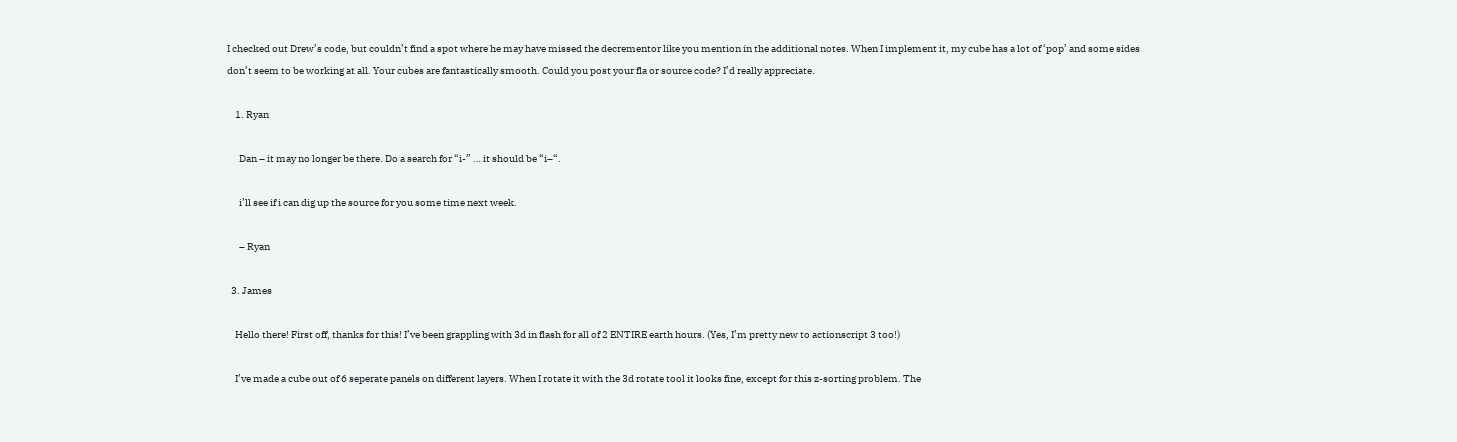I checked out Drew’s code, but couldn’t find a spot where he may have missed the decrementor like you mention in the additional notes. When I implement it, my cube has a lot of ‘pop’ and some sides don’t seem to be working at all. Your cubes are fantastically smooth. Could you post your fla or source code? I’d really appreciate.

    1. Ryan

      Dan – it may no longer be there. Do a search for “i-” … it should be “i–“.

      i’ll see if i can dig up the source for you some time next week.

      – Ryan

  3. James

    Hello there! First off, thanks for this! I’ve been grappling with 3d in flash for all of 2 ENTIRE earth hours. (Yes, I’m pretty new to actionscript 3 too!)

    I’ve made a cube out of 6 seperate panels on different layers. When I rotate it with the 3d rotate tool it looks fine, except for this z-sorting problem. The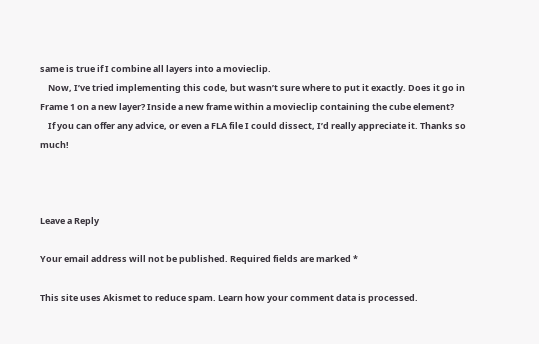same is true if I combine all layers into a movieclip.
    Now, I’ve tried implementing this code, but wasn’t sure where to put it exactly. Does it go in Frame 1 on a new layer? Inside a new frame within a movieclip containing the cube element?
    If you can offer any advice, or even a FLA file I could dissect, I’d really appreciate it. Thanks so much!



Leave a Reply

Your email address will not be published. Required fields are marked *

This site uses Akismet to reduce spam. Learn how your comment data is processed.